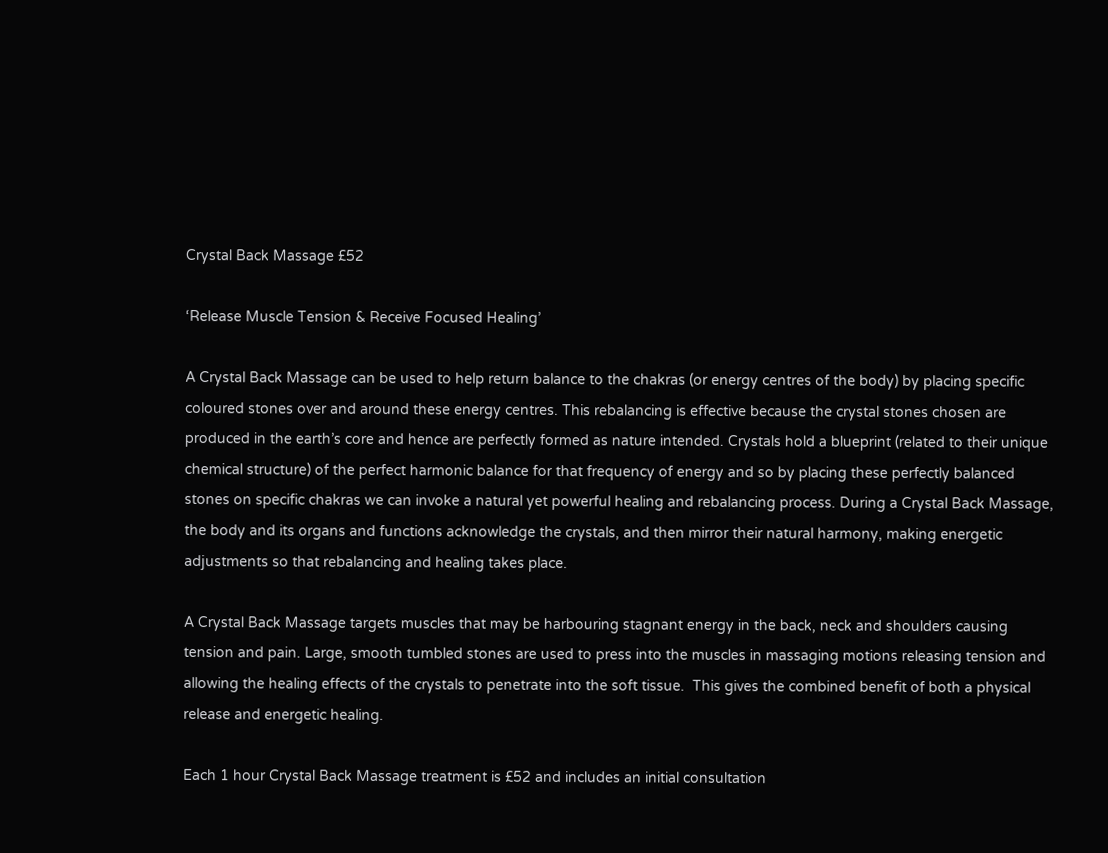Crystal Back Massage £52

‘Release Muscle Tension & Receive Focused Healing’

A Crystal Back Massage can be used to help return balance to the chakras (or energy centres of the body) by placing specific coloured stones over and around these energy centres. This rebalancing is effective because the crystal stones chosen are produced in the earth’s core and hence are perfectly formed as nature intended. Crystals hold a blueprint (related to their unique chemical structure) of the perfect harmonic balance for that frequency of energy and so by placing these perfectly balanced stones on specific chakras we can invoke a natural yet powerful healing and rebalancing process. During a Crystal Back Massage, the body and its organs and functions acknowledge the crystals, and then mirror their natural harmony, making energetic adjustments so that rebalancing and healing takes place.

A Crystal Back Massage targets muscles that may be harbouring stagnant energy in the back, neck and shoulders causing tension and pain. Large, smooth tumbled stones are used to press into the muscles in massaging motions releasing tension and allowing the healing effects of the crystals to penetrate into the soft tissue.  This gives the combined benefit of both a physical release and energetic healing.

Each 1 hour Crystal Back Massage treatment is £52 and includes an initial consultation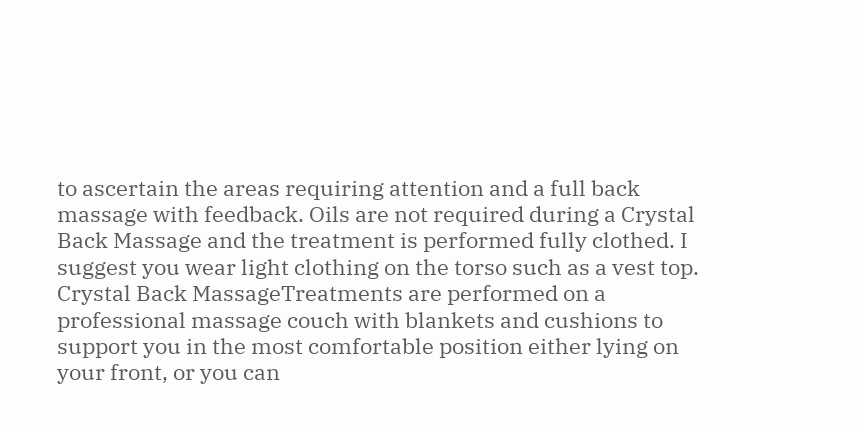to ascertain the areas requiring attention and a full back massage with feedback. Oils are not required during a Crystal Back Massage and the treatment is performed fully clothed. I suggest you wear light clothing on the torso such as a vest top. Crystal Back MassageTreatments are performed on a professional massage couch with blankets and cushions to support you in the most comfortable position either lying on your front, or you can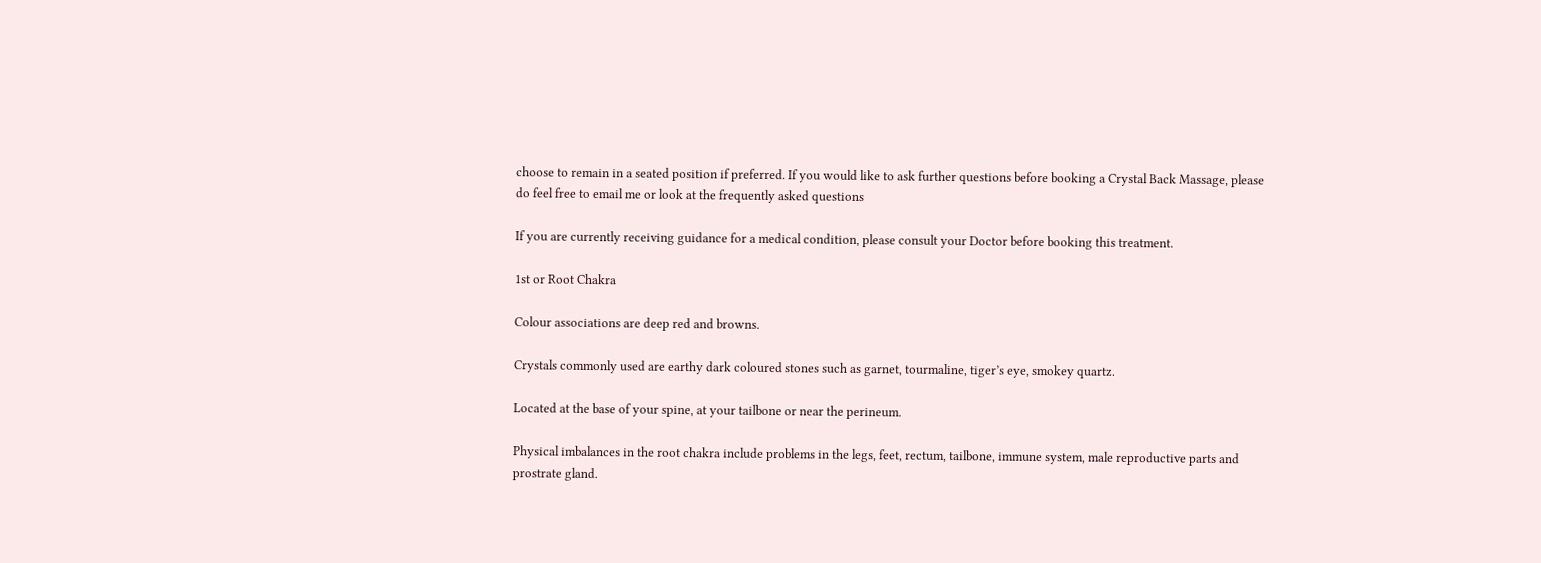choose to remain in a seated position if preferred. If you would like to ask further questions before booking a Crystal Back Massage, please do feel free to email me or look at the frequently asked questions

If you are currently receiving guidance for a medical condition, please consult your Doctor before booking this treatment.

1st or Root Chakra

Colour associations are deep red and browns.

Crystals commonly used are earthy dark coloured stones such as garnet, tourmaline, tiger’s eye, smokey quartz.

Located at the base of your spine, at your tailbone or near the perineum.

Physical imbalances in the root chakra include problems in the legs, feet, rectum, tailbone, immune system, male reproductive parts and prostrate gland.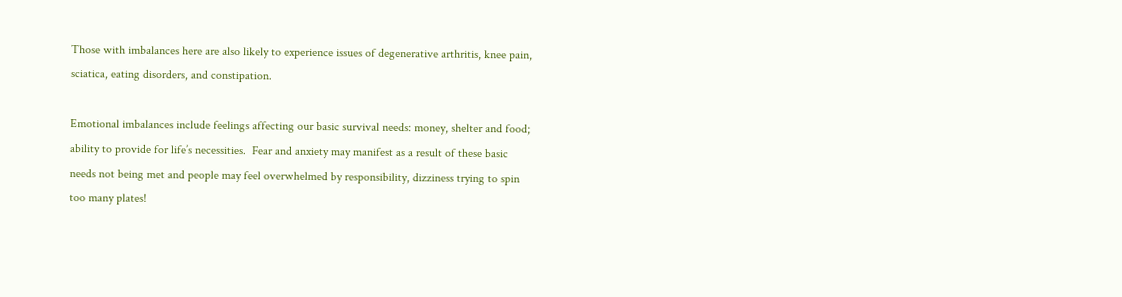Those with imbalances here are also likely to experience issues of degenerative arthritis, knee pain, sciatica, eating disorders, and constipation.

Emotional imbalances include feelings affecting our basic survival needs: money, shelter and food; ability to provide for life’s necessities.  Fear and anxiety may manifest as a result of these basic needs not being met and people may feel overwhelmed by responsibility, dizziness trying to spin too many plates!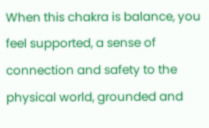When this chakra is balance, you feel supported, a sense of connection and safety to the physical world, grounded and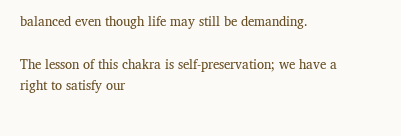balanced even though life may still be demanding.

The lesson of this chakra is self-preservation; we have a right to satisfy our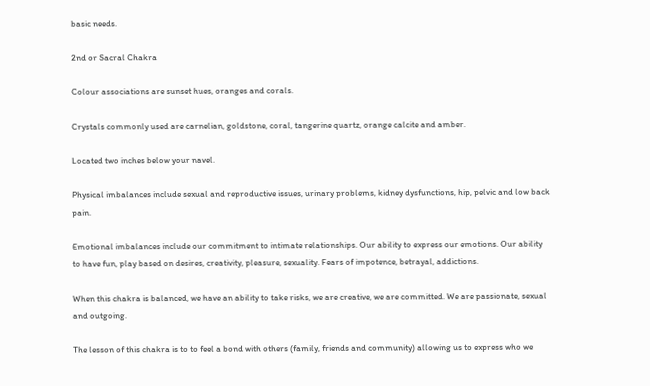basic needs.

2nd or Sacral Chakra

Colour associations are sunset hues, oranges and corals.

Crystals commonly used are carnelian, goldstone, coral, tangerine quartz, orange calcite and amber.

Located two inches below your navel.

Physical imbalances include sexual and reproductive issues, urinary problems, kidney dysfunctions, hip, pelvic and low back pain.

Emotional imbalances include our commitment to intimate relationships. Our ability to express our emotions. Our ability to have fun, play based on desires, creativity, pleasure, sexuality. Fears of impotence, betrayal, addictions.

When this chakra is balanced, we have an ability to take risks, we are creative, we are committed. We are passionate, sexual and outgoing.

The lesson of this chakra is to to feel a bond with others (family, friends and community) allowing us to express who we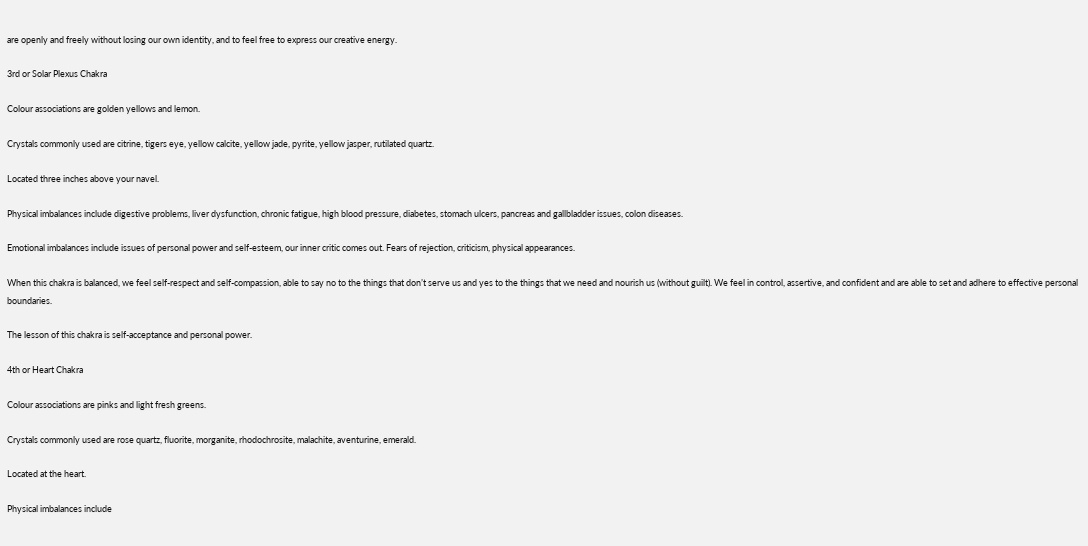are openly and freely without losing our own identity, and to feel free to express our creative energy.

3rd or Solar Plexus Chakra

Colour associations are golden yellows and lemon.

Crystals commonly used are citrine, tigers eye, yellow calcite, yellow jade, pyrite, yellow jasper, rutilated quartz.

Located three inches above your navel.

Physical imbalances include digestive problems, liver dysfunction, chronic fatigue, high blood pressure, diabetes, stomach ulcers, pancreas and gallbladder issues, colon diseases.

Emotional imbalances include issues of personal power and self-esteem, our inner critic comes out. Fears of rejection, criticism, physical appearances.

When this chakra is balanced, we feel self-respect and self-compassion, able to say no to the things that don’t serve us and yes to the things that we need and nourish us (without guilt). We feel in control, assertive, and confident and are able to set and adhere to effective personal boundaries.

The lesson of this chakra is self-acceptance and personal power.

4th or Heart Chakra

Colour associations are pinks and light fresh greens.

Crystals commonly used are rose quartz, fluorite, morganite, rhodochrosite, malachite, aventurine, emerald.

Located at the heart.

Physical imbalances include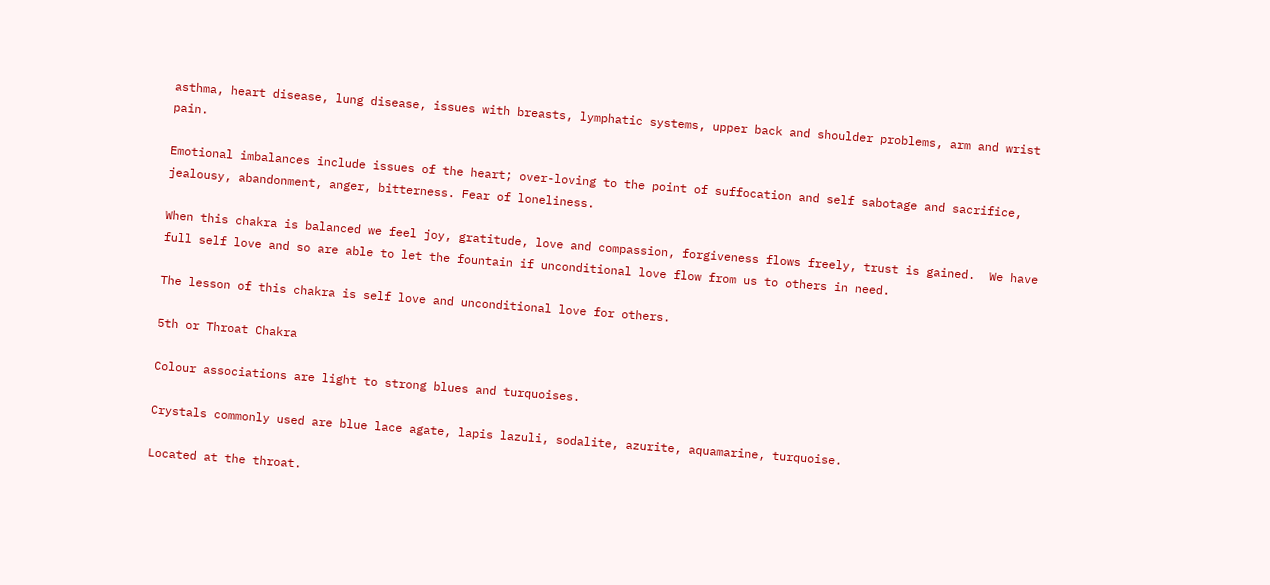asthma, heart disease, lung disease, issues with breasts, lymphatic systems, upper back and shoulder problems, arm and wrist pain.

Emotional imbalances include issues of the heart; over-loving to the point of suffocation and self sabotage and sacrifice, jealousy, abandonment, anger, bitterness. Fear of loneliness.

When this chakra is balanced we feel joy, gratitude, love and compassion, forgiveness flows freely, trust is gained.  We have full self love and so are able to let the fountain if unconditional love flow from us to others in need.

The lesson of this chakra is self love and unconditional love for others.

5th or Throat Chakra

Colour associations are light to strong blues and turquoises.

Crystals commonly used are blue lace agate, lapis lazuli, sodalite, azurite, aquamarine, turquoise.

Located at the throat.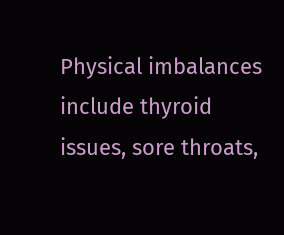Physical imbalances include thyroid issues, sore throats,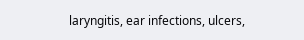laryngitis, ear infections, ulcers,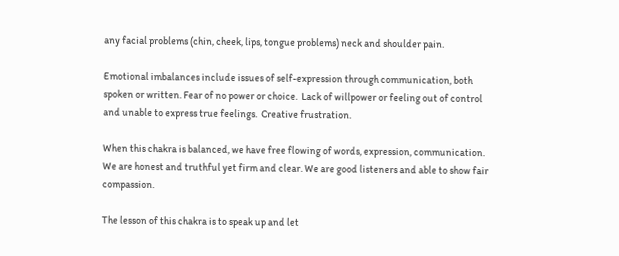any facial problems (chin, cheek, lips, tongue problems) neck and shoulder pain.

Emotional imbalances include issues of self-expression through communication, both spoken or written. Fear of no power or choice.  Lack of willpower or feeling out of control and unable to express true feelings.  Creative frustration.

When this chakra is balanced, we have free flowing of words, expression, communication. We are honest and truthful yet firm and clear. We are good listeners and able to show fair compassion.

The lesson of this chakra is to speak up and let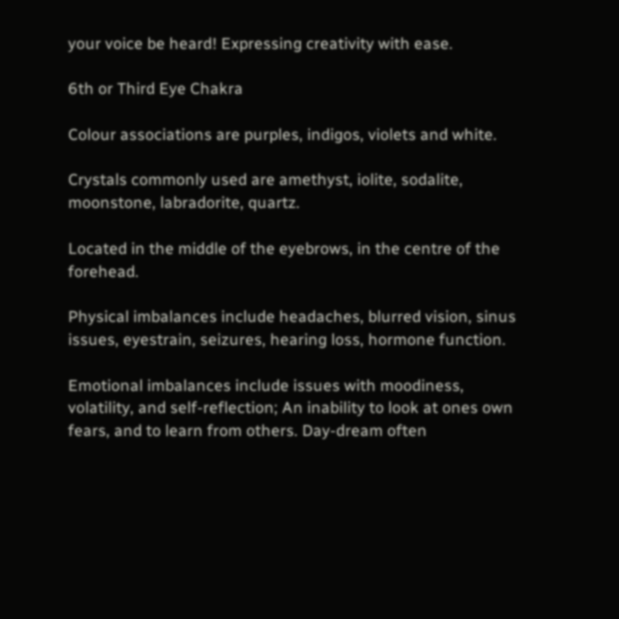your voice be heard! Expressing creativity with ease.

6th or Third Eye Chakra

Colour associations are purples, indigos, violets and white.

Crystals commonly used are amethyst, iolite, sodalite, moonstone, labradorite, quartz.

Located in the middle of the eyebrows, in the centre of the forehead.

Physical imbalances include headaches, blurred vision, sinus issues, eyestrain, seizures, hearing loss, hormone function.

Emotional imbalances include issues with moodiness, volatility, and self-reflection; An inability to look at ones own fears, and to learn from others. Day-dream often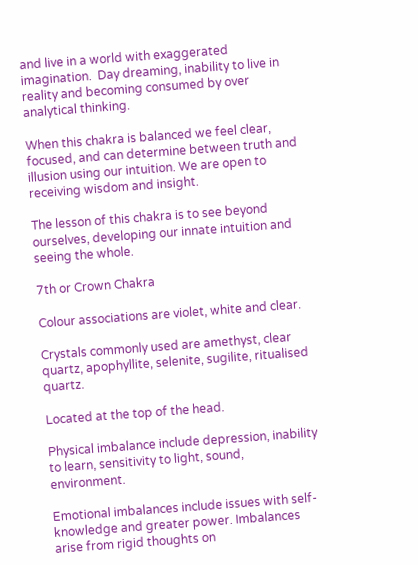and live in a world with exaggerated imagination.  Day dreaming, inability to live in reality and becoming consumed by over analytical thinking.

When this chakra is balanced we feel clear, focused, and can determine between truth and illusion using our intuition. We are open to receiving wisdom and insight.

The lesson of this chakra is to see beyond ourselves, developing our innate intuition and seeing the whole.

7th or Crown Chakra

Colour associations are violet, white and clear.

Crystals commonly used are amethyst, clear quartz, apophyllite, selenite, sugilite, ritualised quartz.

Located at the top of the head.

Physical imbalance include depression, inability to learn, sensitivity to light, sound, environment.

Emotional imbalances include issues with self-knowledge and greater power. Imbalances arise from rigid thoughts on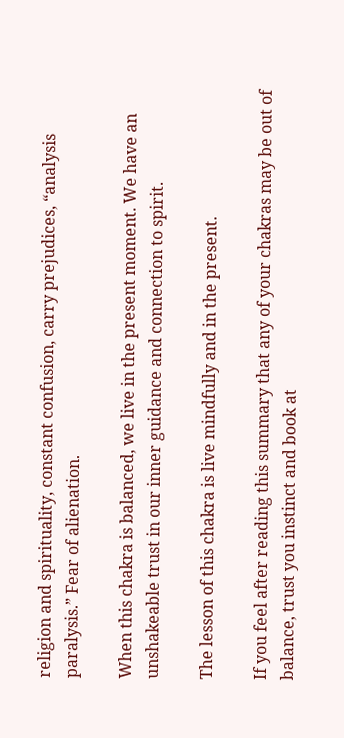religion and spirituality, constant confusion, carry prejudices, “analysis paralysis.” Fear of alienation.

When this chakra is balanced, we live in the present moment. We have an unshakeable trust in our inner guidance and connection to spirit.

The lesson of this chakra is live mindfully and in the present.

If you feel after reading this summary that any of your chakras may be out of balance, trust you instinct and book at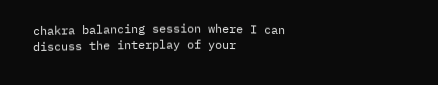chakra balancing session where I can discuss the interplay of your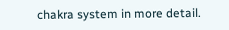chakra system in more detail.